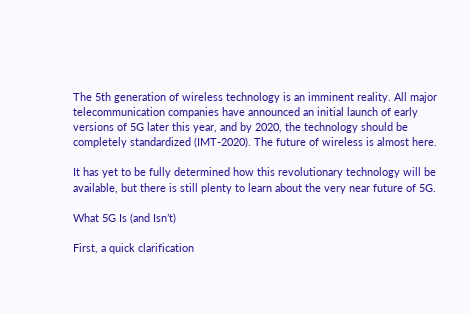The 5th generation of wireless technology is an imminent reality. All major telecommunication companies have announced an initial launch of early versions of 5G later this year, and by 2020, the technology should be completely standardized (IMT-2020). The future of wireless is almost here.

It has yet to be fully determined how this revolutionary technology will be available, but there is still plenty to learn about the very near future of 5G.

What 5G Is (and Isn’t)

First, a quick clarification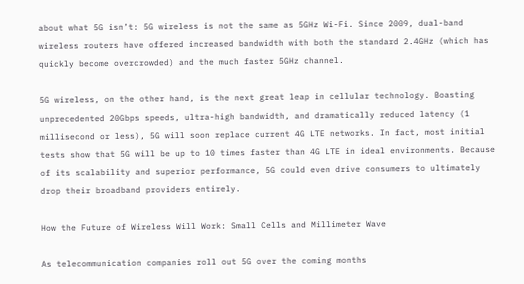about what 5G isn’t: 5G wireless is not the same as 5GHz Wi-Fi. Since 2009, dual-band wireless routers have offered increased bandwidth with both the standard 2.4GHz (which has quickly become overcrowded) and the much faster 5GHz channel.

5G wireless, on the other hand, is the next great leap in cellular technology. Boasting unprecedented 20Gbps speeds, ultra-high bandwidth, and dramatically reduced latency (1 millisecond or less), 5G will soon replace current 4G LTE networks. In fact, most initial tests show that 5G will be up to 10 times faster than 4G LTE in ideal environments. Because of its scalability and superior performance, 5G could even drive consumers to ultimately drop their broadband providers entirely.

How the Future of Wireless Will Work: Small Cells and Millimeter Wave

As telecommunication companies roll out 5G over the coming months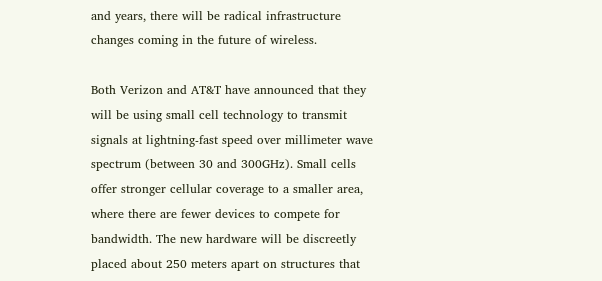and years, there will be radical infrastructure changes coming in the future of wireless.

Both Verizon and AT&T have announced that they will be using small cell technology to transmit signals at lightning-fast speed over millimeter wave spectrum (between 30 and 300GHz). Small cells offer stronger cellular coverage to a smaller area, where there are fewer devices to compete for bandwidth. The new hardware will be discreetly placed about 250 meters apart on structures that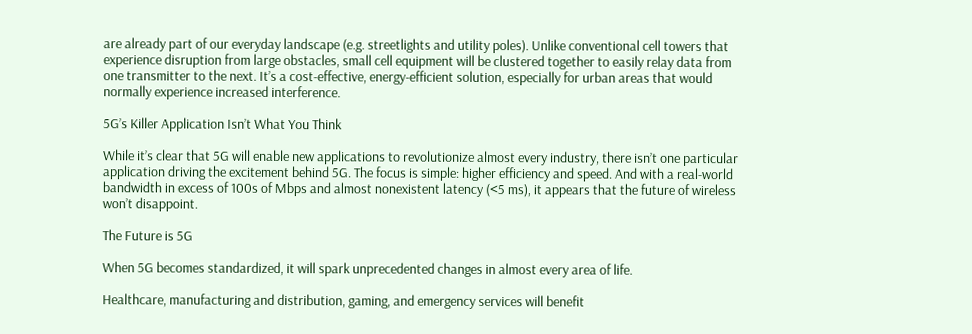are already part of our everyday landscape (e.g. streetlights and utility poles). Unlike conventional cell towers that experience disruption from large obstacles, small cell equipment will be clustered together to easily relay data from one transmitter to the next. It’s a cost-effective, energy-efficient solution, especially for urban areas that would normally experience increased interference.

5G’s Killer Application Isn’t What You Think

While it’s clear that 5G will enable new applications to revolutionize almost every industry, there isn’t one particular application driving the excitement behind 5G. The focus is simple: higher efficiency and speed. And with a real-world bandwidth in excess of 100s of Mbps and almost nonexistent latency (<5 ms), it appears that the future of wireless won’t disappoint.

The Future is 5G

When 5G becomes standardized, it will spark unprecedented changes in almost every area of life.

Healthcare, manufacturing and distribution, gaming, and emergency services will benefit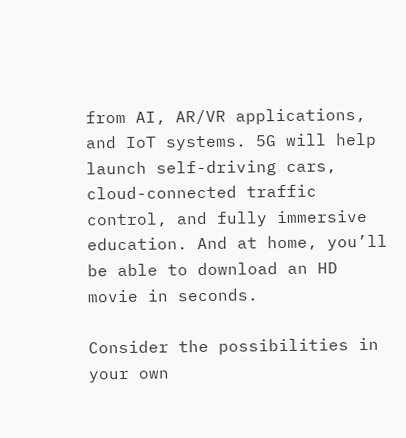from AI, AR/VR applications, and IoT systems. 5G will help launch self-driving cars, cloud-connected traffic control, and fully immersive education. And at home, you’ll be able to download an HD movie in seconds.

Consider the possibilities in your own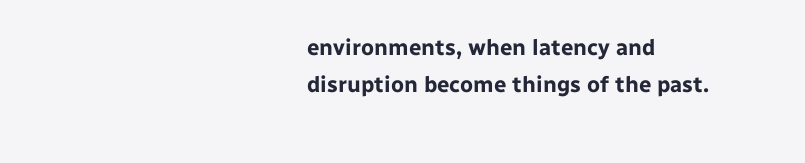environments, when latency and disruption become things of the past.